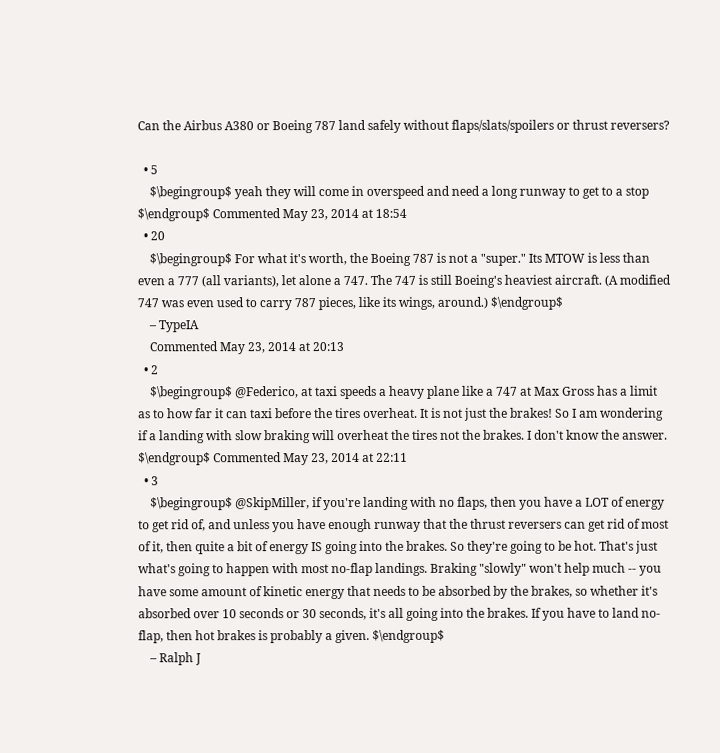Can the Airbus A380 or Boeing 787 land safely without flaps/slats/spoilers or thrust reversers?

  • 5
    $\begingroup$ yeah they will come in overspeed and need a long runway to get to a stop $\endgroup$ Commented May 23, 2014 at 18:54
  • 20
    $\begingroup$ For what it's worth, the Boeing 787 is not a "super." Its MTOW is less than even a 777 (all variants), let alone a 747. The 747 is still Boeing's heaviest aircraft. (A modified 747 was even used to carry 787 pieces, like its wings, around.) $\endgroup$
    – TypeIA
    Commented May 23, 2014 at 20:13
  • 2
    $\begingroup$ @Federico, at taxi speeds a heavy plane like a 747 at Max Gross has a limit as to how far it can taxi before the tires overheat. It is not just the brakes! So I am wondering if a landing with slow braking will overheat the tires not the brakes. I don't know the answer. $\endgroup$ Commented May 23, 2014 at 22:11
  • 3
    $\begingroup$ @SkipMiller, if you're landing with no flaps, then you have a LOT of energy to get rid of, and unless you have enough runway that the thrust reversers can get rid of most of it, then quite a bit of energy IS going into the brakes. So they're going to be hot. That's just what's going to happen with most no-flap landings. Braking "slowly" won't help much -- you have some amount of kinetic energy that needs to be absorbed by the brakes, so whether it's absorbed over 10 seconds or 30 seconds, it's all going into the brakes. If you have to land no-flap, then hot brakes is probably a given. $\endgroup$
    – Ralph J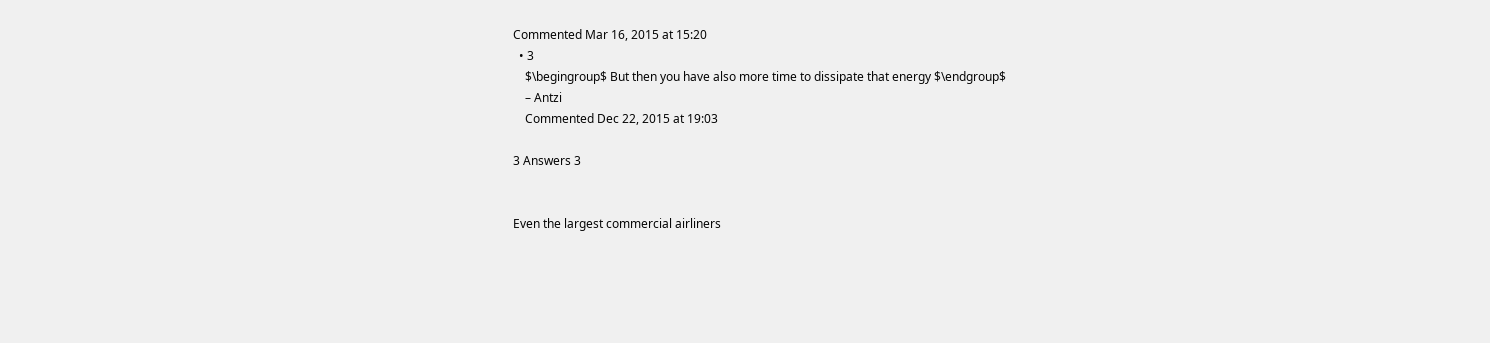Commented Mar 16, 2015 at 15:20
  • 3
    $\begingroup$ But then you have also more time to dissipate that energy $\endgroup$
    – Antzi
    Commented Dec 22, 2015 at 19:03

3 Answers 3


Even the largest commercial airliners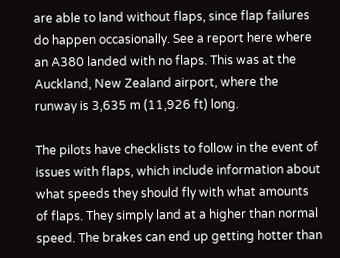are able to land without flaps, since flap failures do happen occasionally. See a report here where an A380 landed with no flaps. This was at the Auckland, New Zealand airport, where the runway is 3,635 m (11,926 ft) long.

The pilots have checklists to follow in the event of issues with flaps, which include information about what speeds they should fly with what amounts of flaps. They simply land at a higher than normal speed. The brakes can end up getting hotter than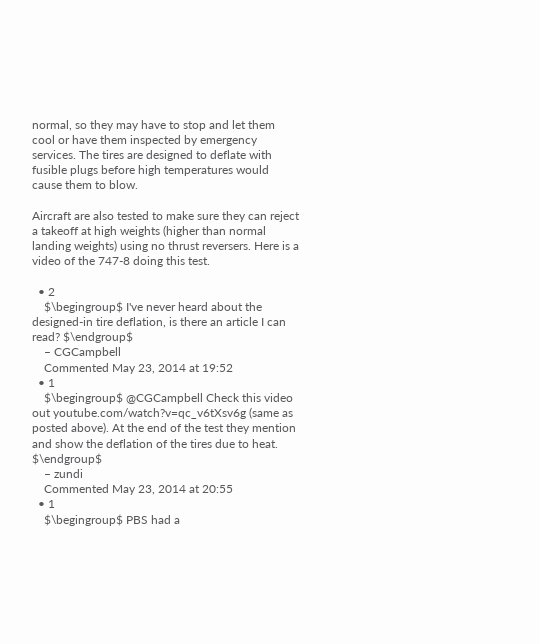normal, so they may have to stop and let them cool or have them inspected by emergency services. The tires are designed to deflate with fusible plugs before high temperatures would cause them to blow.

Aircraft are also tested to make sure they can reject a takeoff at high weights (higher than normal landing weights) using no thrust reversers. Here is a video of the 747-8 doing this test.

  • 2
    $\begingroup$ I've never heard about the designed-in tire deflation, is there an article I can read? $\endgroup$
    – CGCampbell
    Commented May 23, 2014 at 19:52
  • 1
    $\begingroup$ @CGCampbell Check this video out youtube.com/watch?v=qc_v6tXsv6g (same as posted above). At the end of the test they mention and show the deflation of the tires due to heat. $\endgroup$
    – zundi
    Commented May 23, 2014 at 20:55
  • 1
    $\begingroup$ PBS had a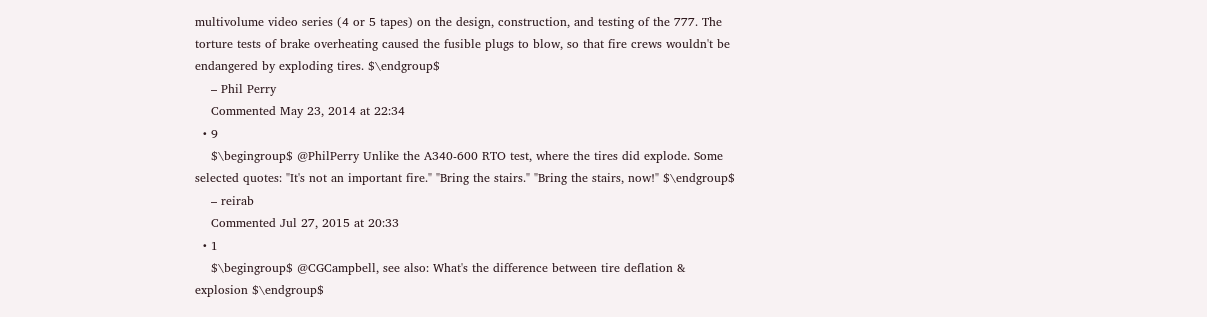multivolume video series (4 or 5 tapes) on the design, construction, and testing of the 777. The torture tests of brake overheating caused the fusible plugs to blow, so that fire crews wouldn't be endangered by exploding tires. $\endgroup$
    – Phil Perry
    Commented May 23, 2014 at 22:34
  • 9
    $\begingroup$ @PhilPerry Unlike the A340-600 RTO test, where the tires did explode. Some selected quotes: "It's not an important fire." "Bring the stairs." "Bring the stairs, now!" $\endgroup$
    – reirab
    Commented Jul 27, 2015 at 20:33
  • 1
    $\begingroup$ @CGCampbell, see also: What's the difference between tire deflation & explosion $\endgroup$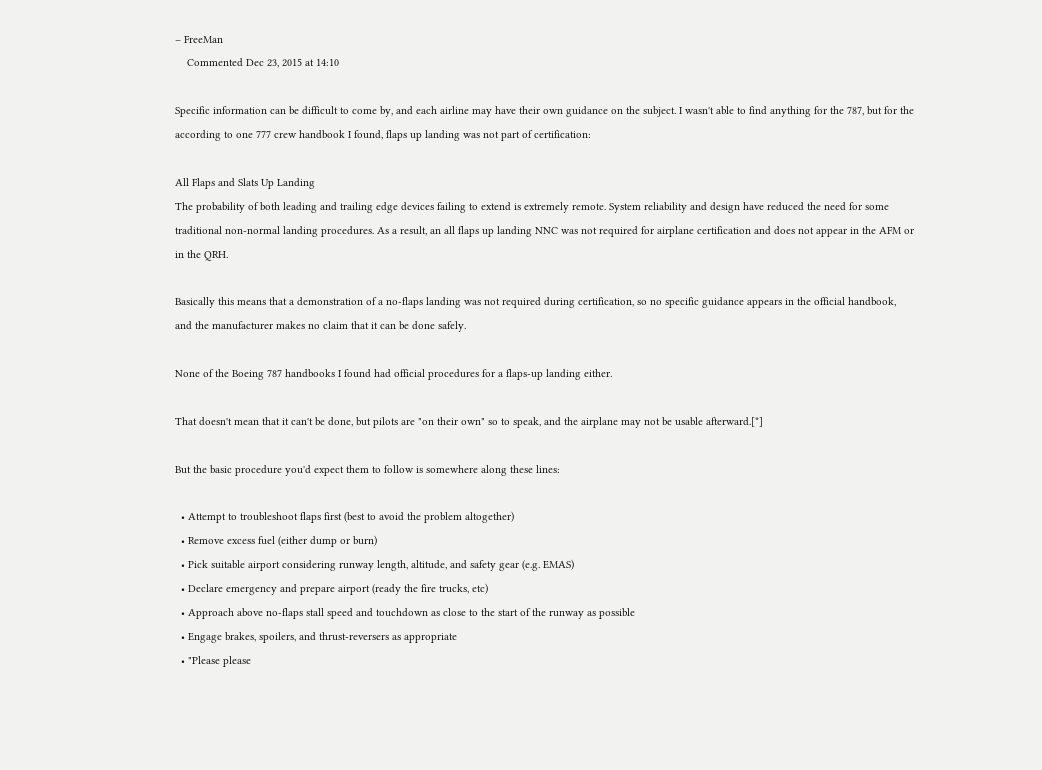– FreeMan
    Commented Dec 23, 2015 at 14:10

Specific information can be difficult to come by, and each airline may have their own guidance on the subject. I wasn't able to find anything for the 787, but for the according to one 777 crew handbook I found, flaps up landing was not part of certification:

All Flaps and Slats Up Landing
The probability of both leading and trailing edge devices failing to extend is extremely remote. System reliability and design have reduced the need for some traditional non-normal landing procedures. As a result, an all flaps up landing NNC was not required for airplane certification and does not appear in the AFM or in the QRH.

Basically this means that a demonstration of a no-flaps landing was not required during certification, so no specific guidance appears in the official handbook, and the manufacturer makes no claim that it can be done safely.

None of the Boeing 787 handbooks I found had official procedures for a flaps-up landing either.

That doesn't mean that it can't be done, but pilots are "on their own" so to speak, and the airplane may not be usable afterward.[*]

But the basic procedure you'd expect them to follow is somewhere along these lines:

  • Attempt to troubleshoot flaps first (best to avoid the problem altogether)
  • Remove excess fuel (either dump or burn)
  • Pick suitable airport considering runway length, altitude, and safety gear (e.g. EMAS)
  • Declare emergency and prepare airport (ready the fire trucks, etc)
  • Approach above no-flaps stall speed and touchdown as close to the start of the runway as possible
  • Engage brakes, spoilers, and thrust-reversers as appropriate
  • "Please please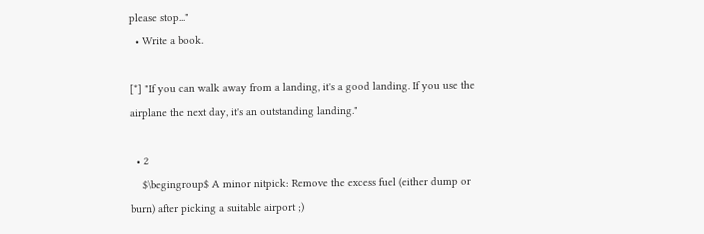please stop..."
  • Write a book.

[*] "If you can walk away from a landing, it's a good landing. If you use the airplane the next day, it's an outstanding landing."

  • 2
    $\begingroup$ A minor nitpick: Remove the excess fuel (either dump or burn) after picking a suitable airport ;)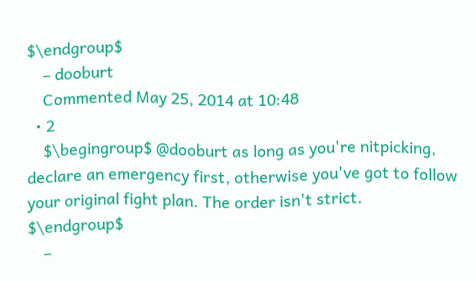$\endgroup$
    – dooburt
    Commented May 25, 2014 at 10:48
  • 2
    $\begingroup$ @dooburt as long as you're nitpicking, declare an emergency first, otherwise you've got to follow your original fight plan. The order isn't strict. $\endgroup$
    –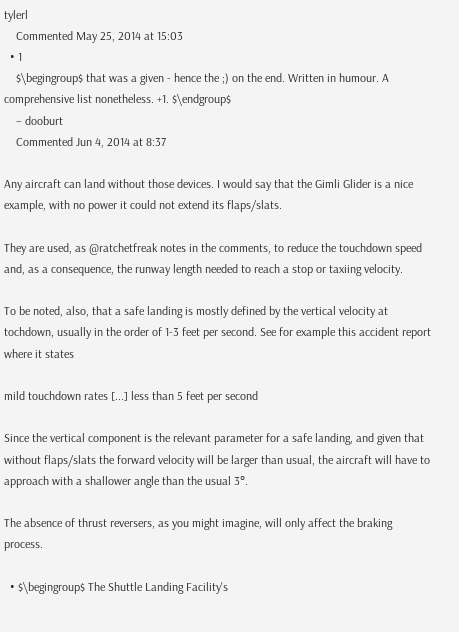tylerl
    Commented May 25, 2014 at 15:03
  • 1
    $\begingroup$ that was a given - hence the ;) on the end. Written in humour. A comprehensive list nonetheless. +1. $\endgroup$
    – dooburt
    Commented Jun 4, 2014 at 8:37

Any aircraft can land without those devices. I would say that the Gimli Glider is a nice example, with no power it could not extend its flaps/slats.

They are used, as @ratchetfreak notes in the comments, to reduce the touchdown speed and, as a consequence, the runway length needed to reach a stop or taxiing velocity.

To be noted, also, that a safe landing is mostly defined by the vertical velocity at tochdown, usually in the order of 1-3 feet per second. See for example this accident report where it states

mild touchdown rates [...] less than 5 feet per second

Since the vertical component is the relevant parameter for a safe landing, and given that without flaps/slats the forward velocity will be larger than usual, the aircraft will have to approach with a shallower angle than the usual 3°.

The absence of thrust reversers, as you might imagine, will only affect the braking process.

  • $\begingroup$ The Shuttle Landing Facility's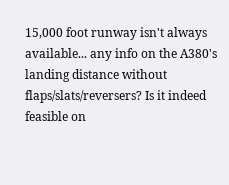15,000 foot runway isn't always available... any info on the A380's landing distance without flaps/slats/reversers? Is it indeed feasible on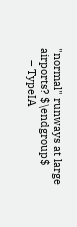"normal" runways at large airports? $\endgroup$
    – TypeIA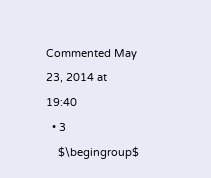Commented May 23, 2014 at 19:40
  • 3
    $\begingroup$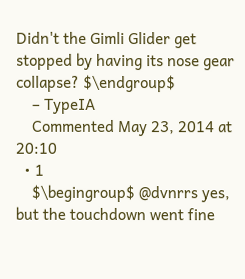Didn't the Gimli Glider get stopped by having its nose gear collapse? $\endgroup$
    – TypeIA
    Commented May 23, 2014 at 20:10
  • 1
    $\begingroup$ @dvnrrs yes, but the touchdown went fine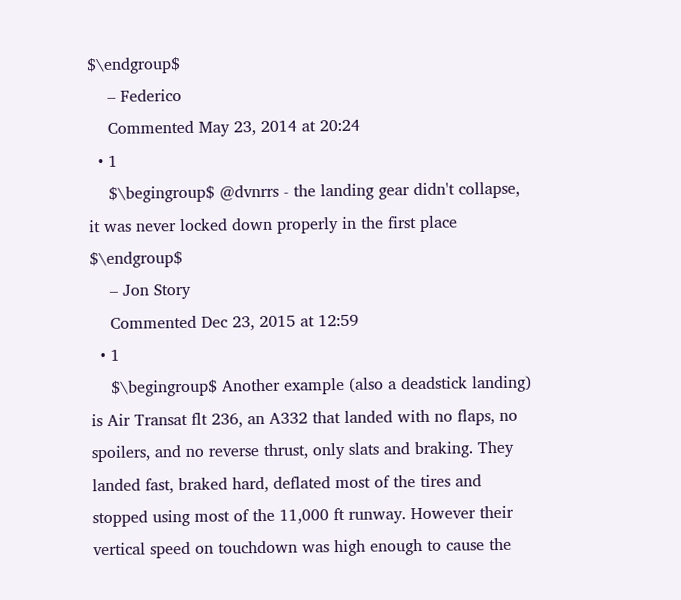$\endgroup$
    – Federico
    Commented May 23, 2014 at 20:24
  • 1
    $\begingroup$ @dvnrrs - the landing gear didn't collapse, it was never locked down properly in the first place $\endgroup$
    – Jon Story
    Commented Dec 23, 2015 at 12:59
  • 1
    $\begingroup$ Another example (also a deadstick landing) is Air Transat flt 236, an A332 that landed with no flaps, no spoilers, and no reverse thrust, only slats and braking. They landed fast, braked hard, deflated most of the tires and stopped using most of the 11,000 ft runway. However their vertical speed on touchdown was high enough to cause the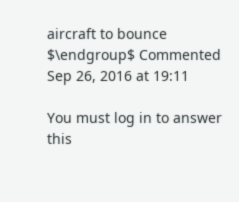aircraft to bounce $\endgroup$ Commented Sep 26, 2016 at 19:11

You must log in to answer this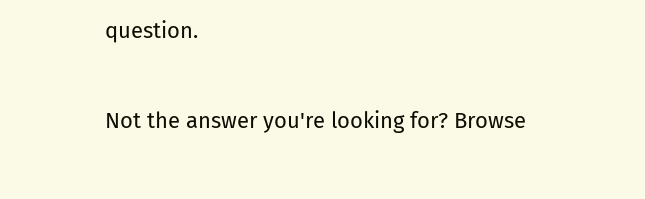question.

Not the answer you're looking for? Browse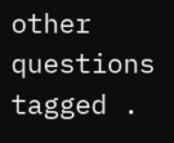other questions tagged .